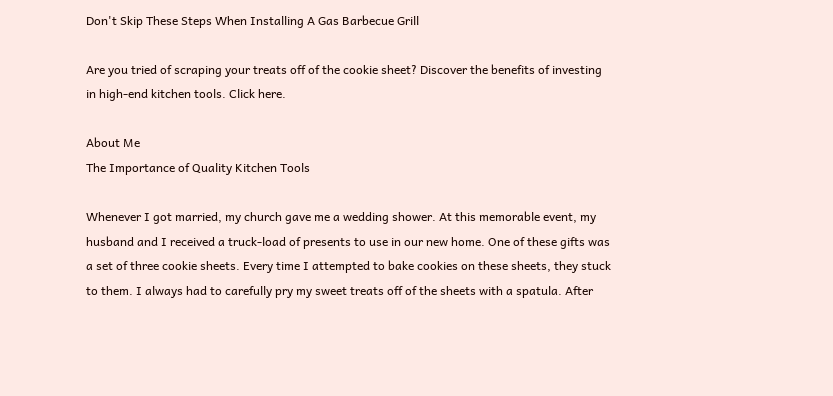Don't Skip These Steps When Installing A Gas Barbecue Grill

Are you tried of scraping your treats off of the cookie sheet? Discover the benefits of investing in high-end kitchen tools. Click here.

About Me
The Importance of Quality Kitchen Tools

Whenever I got married, my church gave me a wedding shower. At this memorable event, my husband and I received a truck-load of presents to use in our new home. One of these gifts was a set of three cookie sheets. Every time I attempted to bake cookies on these sheets, they stuck to them. I always had to carefully pry my sweet treats off of the sheets with a spatula. After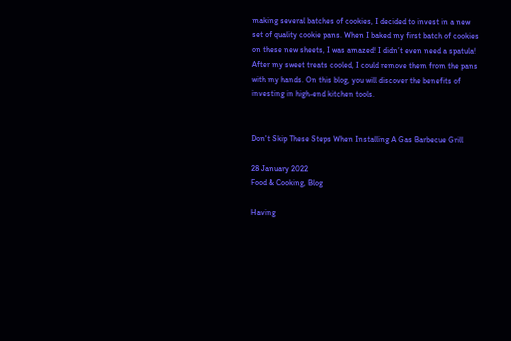making several batches of cookies, I decided to invest in a new set of quality cookie pans. When I baked my first batch of cookies on these new sheets, I was amazed! I didn’t even need a spatula! After my sweet treats cooled, I could remove them from the pans with my hands. On this blog, you will discover the benefits of investing in high-end kitchen tools.


Don't Skip These Steps When Installing A Gas Barbecue Grill

28 January 2022
Food & Cooking, Blog

Having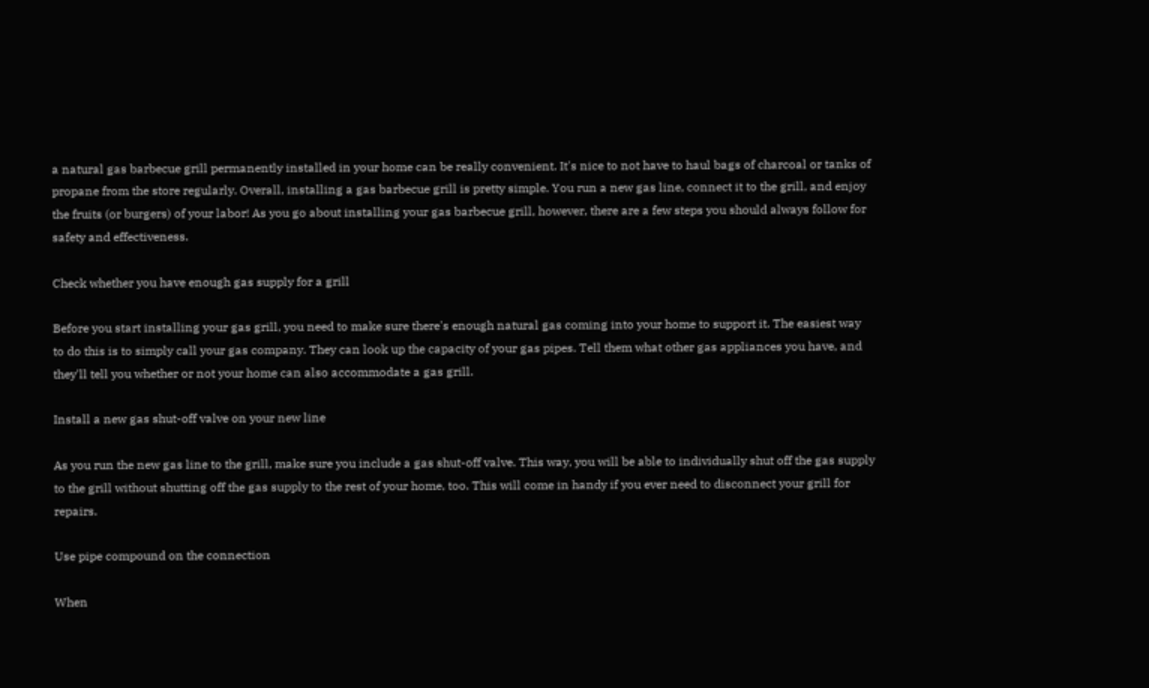a natural gas barbecue grill permanently installed in your home can be really convenient. It's nice to not have to haul bags of charcoal or tanks of propane from the store regularly. Overall, installing a gas barbecue grill is pretty simple. You run a new gas line, connect it to the grill, and enjoy the fruits (or burgers) of your labor! As you go about installing your gas barbecue grill, however, there are a few steps you should always follow for safety and effectiveness.

Check whether you have enough gas supply for a grill

Before you start installing your gas grill, you need to make sure there's enough natural gas coming into your home to support it. The easiest way to do this is to simply call your gas company. They can look up the capacity of your gas pipes. Tell them what other gas appliances you have, and they'll tell you whether or not your home can also accommodate a gas grill.

Install a new gas shut-off valve on your new line

As you run the new gas line to the grill, make sure you include a gas shut-off valve. This way, you will be able to individually shut off the gas supply to the grill without shutting off the gas supply to the rest of your home, too. This will come in handy if you ever need to disconnect your grill for repairs.

Use pipe compound on the connection

When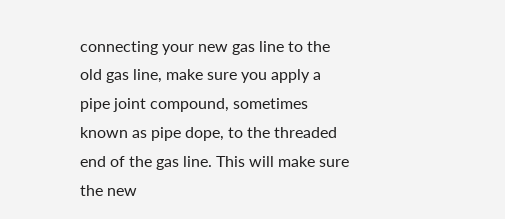connecting your new gas line to the old gas line, make sure you apply a pipe joint compound, sometimes known as pipe dope, to the threaded end of the gas line. This will make sure the new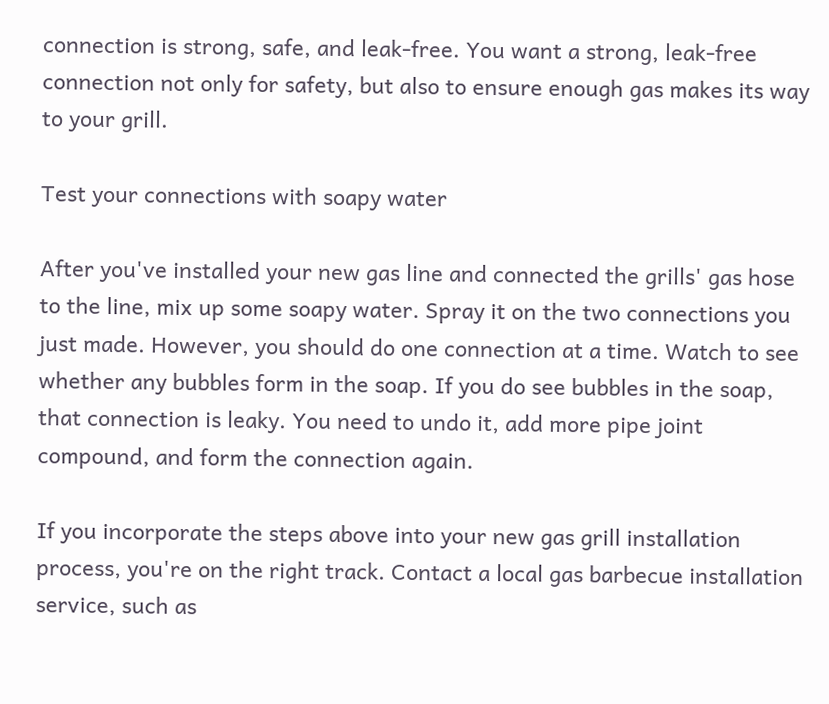connection is strong, safe, and leak-free. You want a strong, leak-free connection not only for safety, but also to ensure enough gas makes its way to your grill.

Test your connections with soapy water

After you've installed your new gas line and connected the grills' gas hose to the line, mix up some soapy water. Spray it on the two connections you just made. However, you should do one connection at a time. Watch to see whether any bubbles form in the soap. If you do see bubbles in the soap, that connection is leaky. You need to undo it, add more pipe joint compound, and form the connection again.

If you incorporate the steps above into your new gas grill installation process, you're on the right track. Contact a local gas barbecue installation service, such as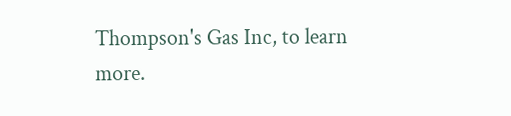Thompson's Gas Inc, to learn more.